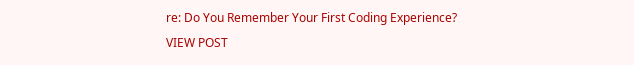re: Do You Remember Your First Coding Experience? VIEW POST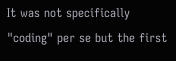It was not specifically "coding" per se but the first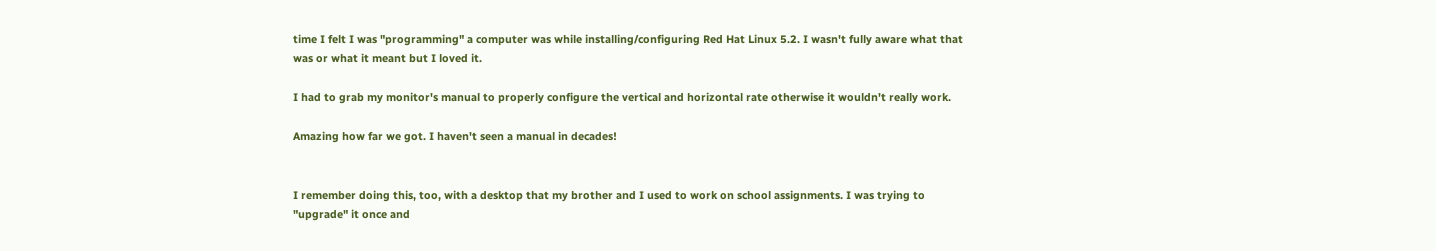time I felt I was "programming" a computer was while installing/configuring Red Hat Linux 5.2. I wasn't fully aware what that was or what it meant but I loved it.

I had to grab my monitor's manual to properly configure the vertical and horizontal rate otherwise it wouldn't really work.

Amazing how far we got. I haven't seen a manual in decades!


I remember doing this, too, with a desktop that my brother and I used to work on school assignments. I was trying to "upgrade" it once and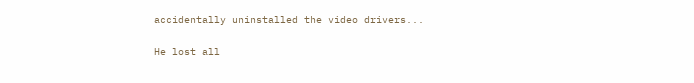accidentally uninstalled the video drivers...

He lost all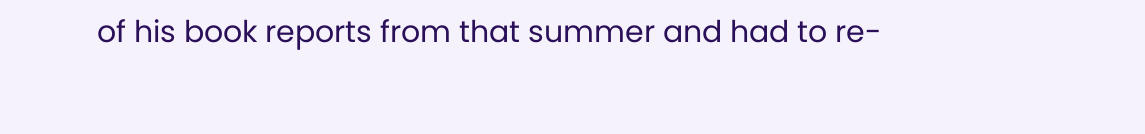of his book reports from that summer and had to re-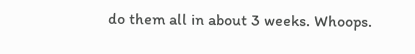do them all in about 3 weeks. Whoops.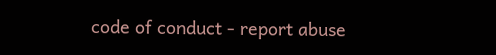code of conduct - report abuse